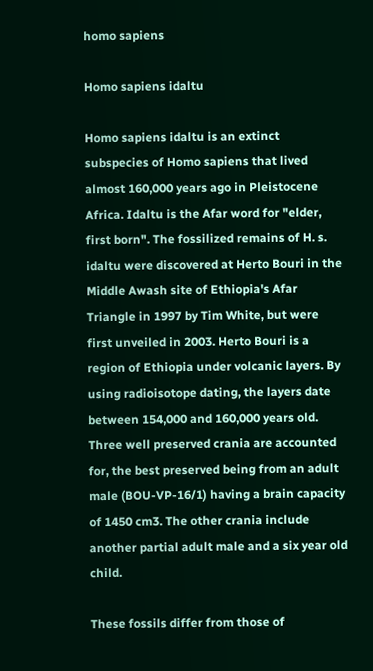homo sapiens

Homo sapiens idaltu

Homo sapiens idaltu is an extinct subspecies of Homo sapiens that lived almost 160,000 years ago in Pleistocene Africa. Idaltu is the Afar word for "elder, first born". The fossilized remains of H. s. idaltu were discovered at Herto Bouri in the Middle Awash site of Ethiopia's Afar Triangle in 1997 by Tim White, but were first unveiled in 2003. Herto Bouri is a region of Ethiopia under volcanic layers. By using radioisotope dating, the layers date between 154,000 and 160,000 years old. Three well preserved crania are accounted for, the best preserved being from an adult male (BOU-VP-16/1) having a brain capacity of 1450 cm3. The other crania include another partial adult male and a six year old child.

These fossils differ from those of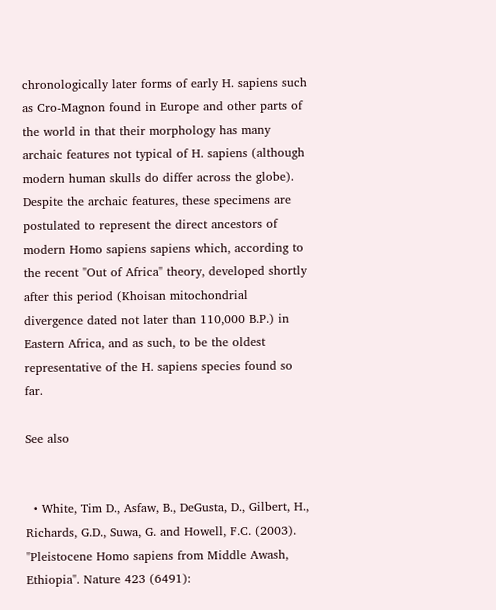chronologically later forms of early H. sapiens such as Cro-Magnon found in Europe and other parts of the world in that their morphology has many archaic features not typical of H. sapiens (although modern human skulls do differ across the globe). Despite the archaic features, these specimens are postulated to represent the direct ancestors of modern Homo sapiens sapiens which, according to the recent "Out of Africa" theory, developed shortly after this period (Khoisan mitochondrial divergence dated not later than 110,000 B.P.) in Eastern Africa, and as such, to be the oldest representative of the H. sapiens species found so far.

See also


  • White, Tim D., Asfaw, B., DeGusta, D., Gilbert, H., Richards, G.D., Suwa, G. and Howell, F.C. (2003). "Pleistocene Homo sapiens from Middle Awash, Ethiopia". Nature 423 (6491):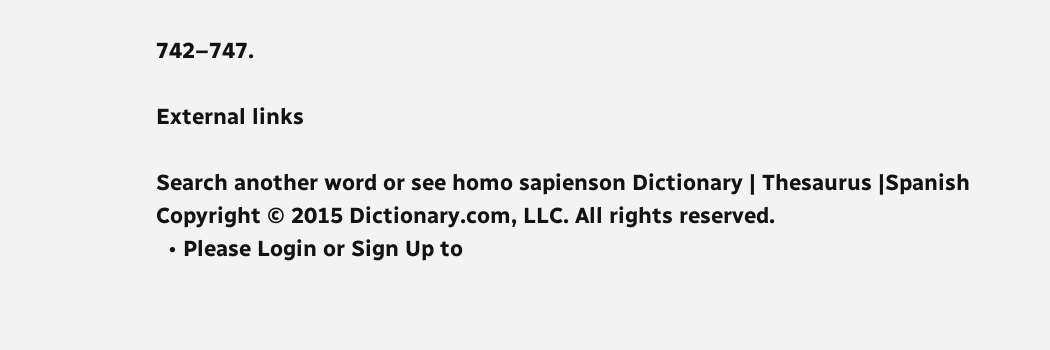742–747.

External links

Search another word or see homo sapienson Dictionary | Thesaurus |Spanish
Copyright © 2015 Dictionary.com, LLC. All rights reserved.
  • Please Login or Sign Up to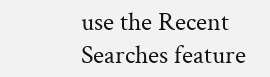use the Recent Searches feature